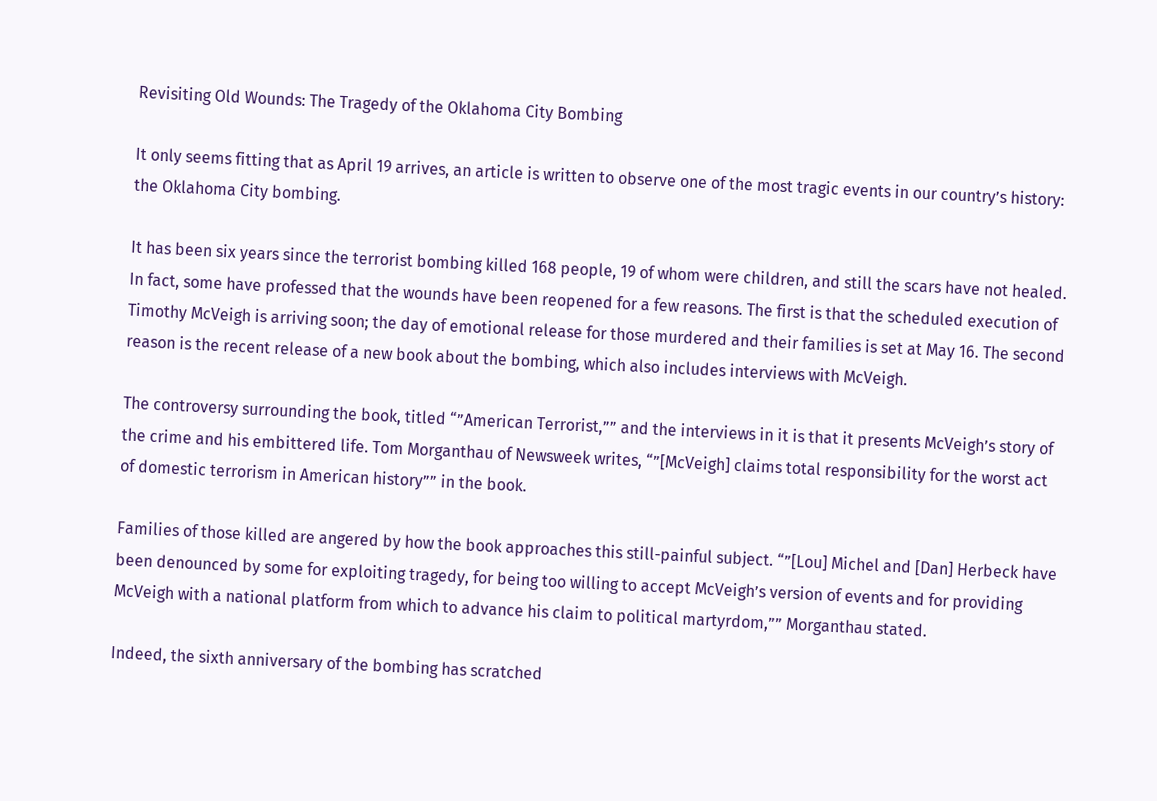Revisiting Old Wounds: The Tragedy of the Oklahoma City Bombing

It only seems fitting that as April 19 arrives, an article is written to observe one of the most tragic events in our country’s history: the Oklahoma City bombing.

It has been six years since the terrorist bombing killed 168 people, 19 of whom were children, and still the scars have not healed. In fact, some have professed that the wounds have been reopened for a few reasons. The first is that the scheduled execution of Timothy McVeigh is arriving soon; the day of emotional release for those murdered and their families is set at May 16. The second reason is the recent release of a new book about the bombing, which also includes interviews with McVeigh.

The controversy surrounding the book, titled “”American Terrorist,”” and the interviews in it is that it presents McVeigh’s story of the crime and his embittered life. Tom Morganthau of Newsweek writes, “”[McVeigh] claims total responsibility for the worst act of domestic terrorism in American history”” in the book.

Families of those killed are angered by how the book approaches this still-painful subject. “”[Lou] Michel and [Dan] Herbeck have been denounced by some for exploiting tragedy, for being too willing to accept McVeigh’s version of events and for providing McVeigh with a national platform from which to advance his claim to political martyrdom,”” Morganthau stated.

Indeed, the sixth anniversary of the bombing has scratched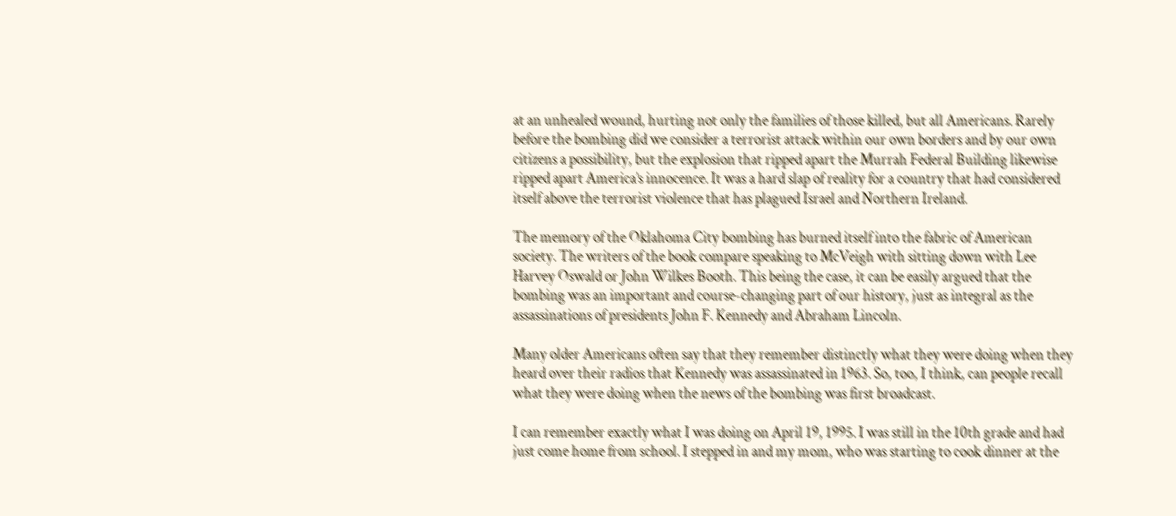at an unhealed wound, hurting not only the families of those killed, but all Americans. Rarely before the bombing did we consider a terrorist attack within our own borders and by our own citizens a possibility, but the explosion that ripped apart the Murrah Federal Building likewise ripped apart America’s innocence. It was a hard slap of reality for a country that had considered itself above the terrorist violence that has plagued Israel and Northern Ireland.

The memory of the Oklahoma City bombing has burned itself into the fabric of American society. The writers of the book compare speaking to McVeigh with sitting down with Lee Harvey Oswald or John Wilkes Booth. This being the case, it can be easily argued that the bombing was an important and course-changing part of our history, just as integral as the assassinations of presidents John F. Kennedy and Abraham Lincoln.

Many older Americans often say that they remember distinctly what they were doing when they heard over their radios that Kennedy was assassinated in 1963. So, too, I think, can people recall what they were doing when the news of the bombing was first broadcast.

I can remember exactly what I was doing on April 19, 1995. I was still in the 10th grade and had just come home from school. I stepped in and my mom, who was starting to cook dinner at the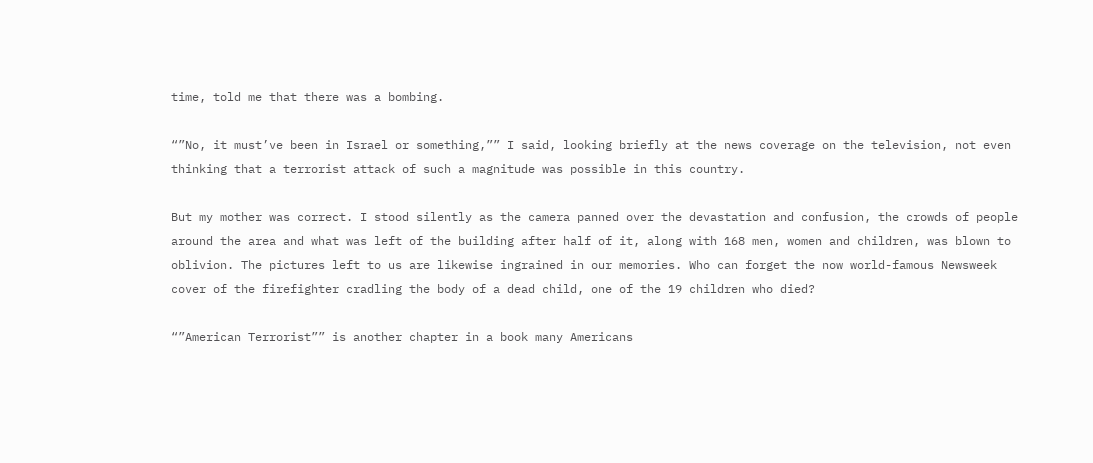time, told me that there was a bombing.

“”No, it must’ve been in Israel or something,”” I said, looking briefly at the news coverage on the television, not even thinking that a terrorist attack of such a magnitude was possible in this country.

But my mother was correct. I stood silently as the camera panned over the devastation and confusion, the crowds of people around the area and what was left of the building after half of it, along with 168 men, women and children, was blown to oblivion. The pictures left to us are likewise ingrained in our memories. Who can forget the now world-famous Newsweek cover of the firefighter cradling the body of a dead child, one of the 19 children who died?

“”American Terrorist”” is another chapter in a book many Americans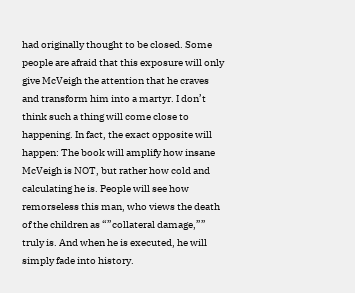had originally thought to be closed. Some people are afraid that this exposure will only give McVeigh the attention that he craves and transform him into a martyr. I don’t think such a thing will come close to happening. In fact, the exact opposite will happen: The book will amplify how insane McVeigh is NOT, but rather how cold and calculating he is. People will see how remorseless this man, who views the death of the children as “”collateral damage,”” truly is. And when he is executed, he will simply fade into history.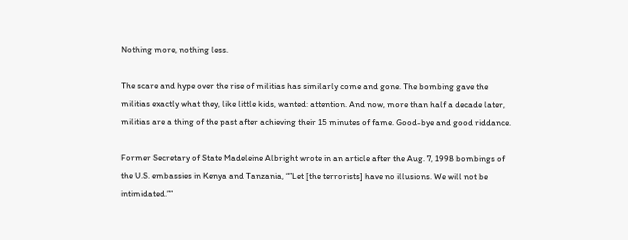Nothing more, nothing less.

The scare and hype over the rise of militias has similarly come and gone. The bombing gave the militias exactly what they, like little kids, wanted: attention. And now, more than half a decade later, militias are a thing of the past after achieving their 15 minutes of fame. Good-bye and good riddance.

Former Secretary of State Madeleine Albright wrote in an article after the Aug. 7, 1998 bombings of the U.S. embassies in Kenya and Tanzania, “”Let [the terrorists] have no illusions. We will not be intimidated.””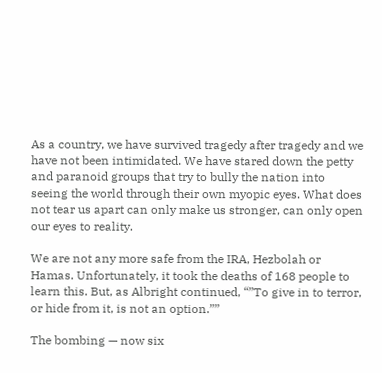As a country, we have survived tragedy after tragedy and we have not been intimidated. We have stared down the petty and paranoid groups that try to bully the nation into seeing the world through their own myopic eyes. What does not tear us apart can only make us stronger, can only open our eyes to reality.

We are not any more safe from the IRA, Hezbolah or Hamas. Unfortunately, it took the deaths of 168 people to learn this. But, as Albright continued, “”To give in to terror, or hide from it, is not an option.””

The bombing — now six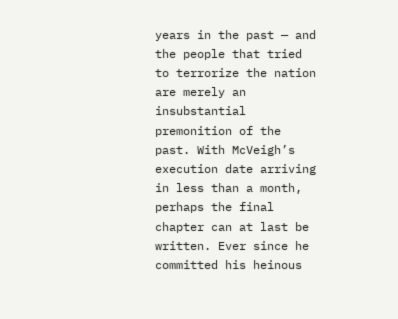years in the past — and the people that tried to terrorize the nation are merely an insubstantial premonition of the past. With McVeigh’s execution date arriving in less than a month, perhaps the final chapter can at last be written. Ever since he committed his heinous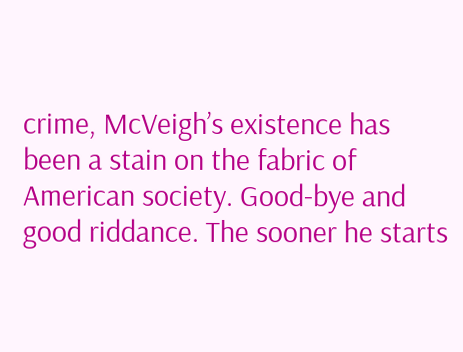crime, McVeigh’s existence has been a stain on the fabric of American society. Good-bye and good riddance. The sooner he starts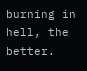burning in hell, the better.